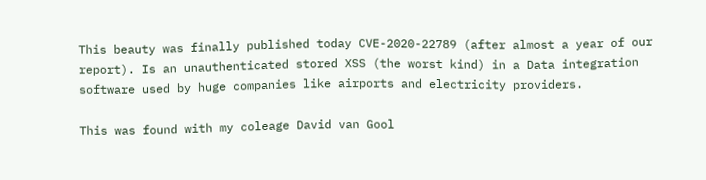This beauty was finally published today CVE-2020-22789 (after almost a year of our report). Is an unauthenticated stored XSS (the worst kind) in a Data integration software used by huge companies like airports and electricity providers.

This was found with my coleage David van Gool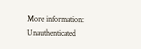More information: Unauthenticated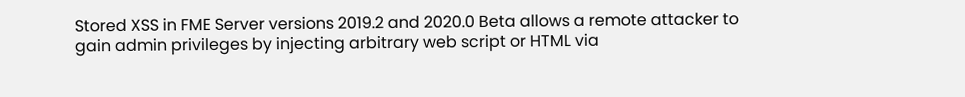Stored XSS in FME Server versions 2019.2 and 2020.0 Beta allows a remote attacker to gain admin privileges by injecting arbitrary web script or HTML via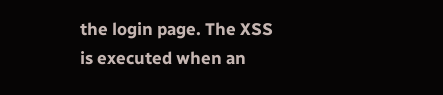the login page. The XSS is executed when an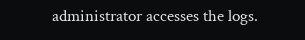administrator accesses the logs.